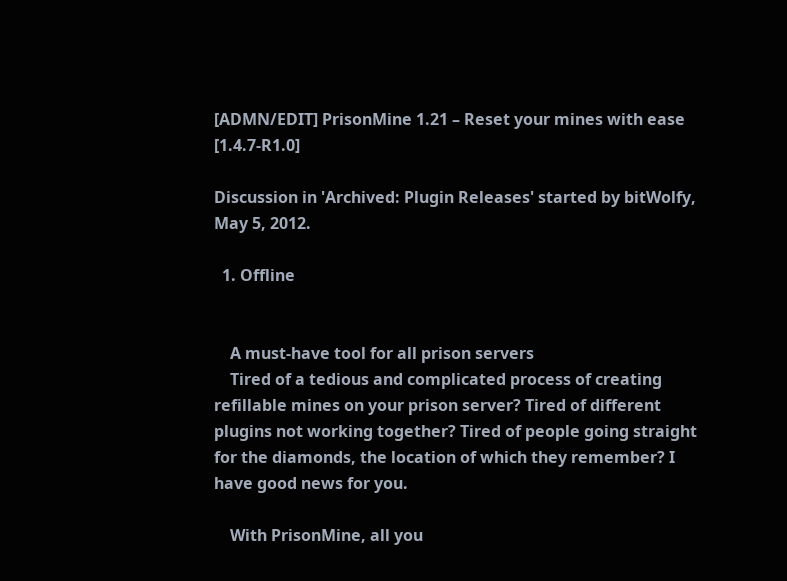[ADMN/EDIT] PrisonMine 1.21 – Reset your mines with ease [1.4.7-R1.0]

Discussion in 'Archived: Plugin Releases' started by bitWolfy, May 5, 2012.

  1. Offline


    A must-have tool for all prison servers
    Tired of a tedious and complicated process of creating refillable mines on your prison server? Tired of different plugins not working together? Tired of people going straight for the diamonds, the location of which they remember? I have good news for you.

    With PrisonMine, all you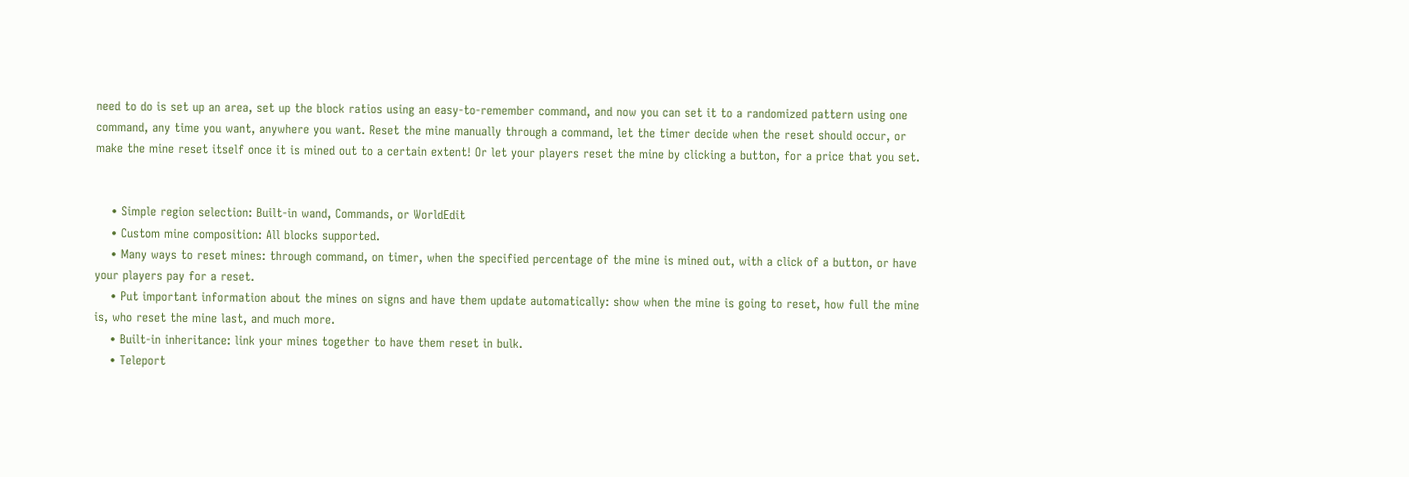need to do is set up an area, set up the block ratios using an easy-to-remember command, and now you can set it to a randomized pattern using one command, any time you want, anywhere you want. Reset the mine manually through a command, let the timer decide when the reset should occur, or make the mine reset itself once it is mined out to a certain extent! Or let your players reset the mine by clicking a button, for a price that you set.


    • Simple region selection: Built-in wand, Commands, or WorldEdit
    • Custom mine composition: All blocks supported.
    • Many ways to reset mines: through command, on timer, when the specified percentage of the mine is mined out, with a click of a button, or have your players pay for a reset.
    • Put important information about the mines on signs and have them update automatically: show when the mine is going to reset, how full the mine is, who reset the mine last, and much more.
    • Built-in inheritance: link your mines together to have them reset in bulk.
    • Teleport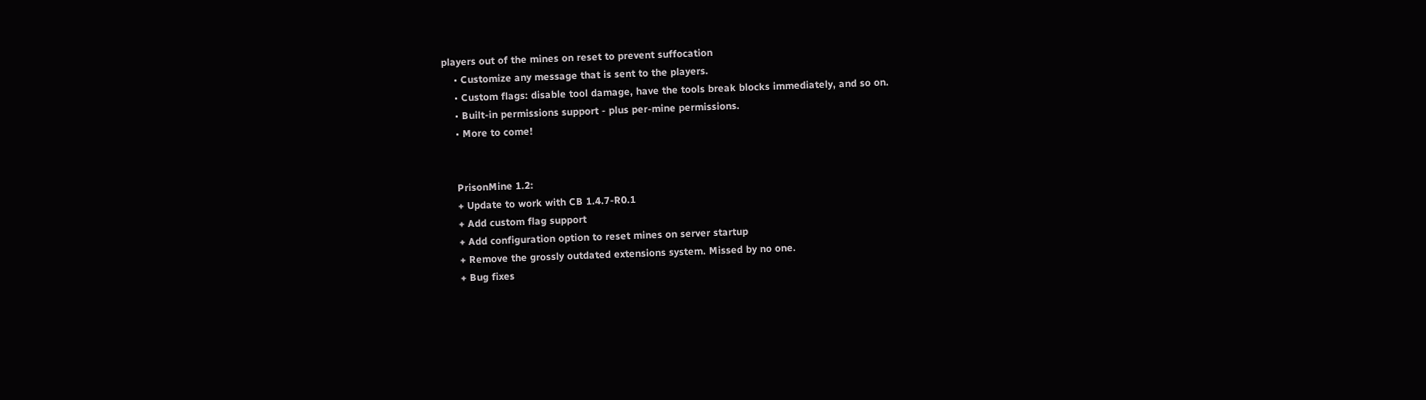players out of the mines on reset to prevent suffocation
    • Customize any message that is sent to the players.
    • Custom flags: disable tool damage, have the tools break blocks immediately, and so on.
    • Built-in permissions support - plus per-mine permissions.
    • More to come!


    PrisonMine 1.2:
    + Update to work with CB 1.4.7-R0.1
    + Add custom flag support
    + Add configuration option to reset mines on server startup
    + Remove the grossly outdated extensions system. Missed by no one.
    + Bug fixes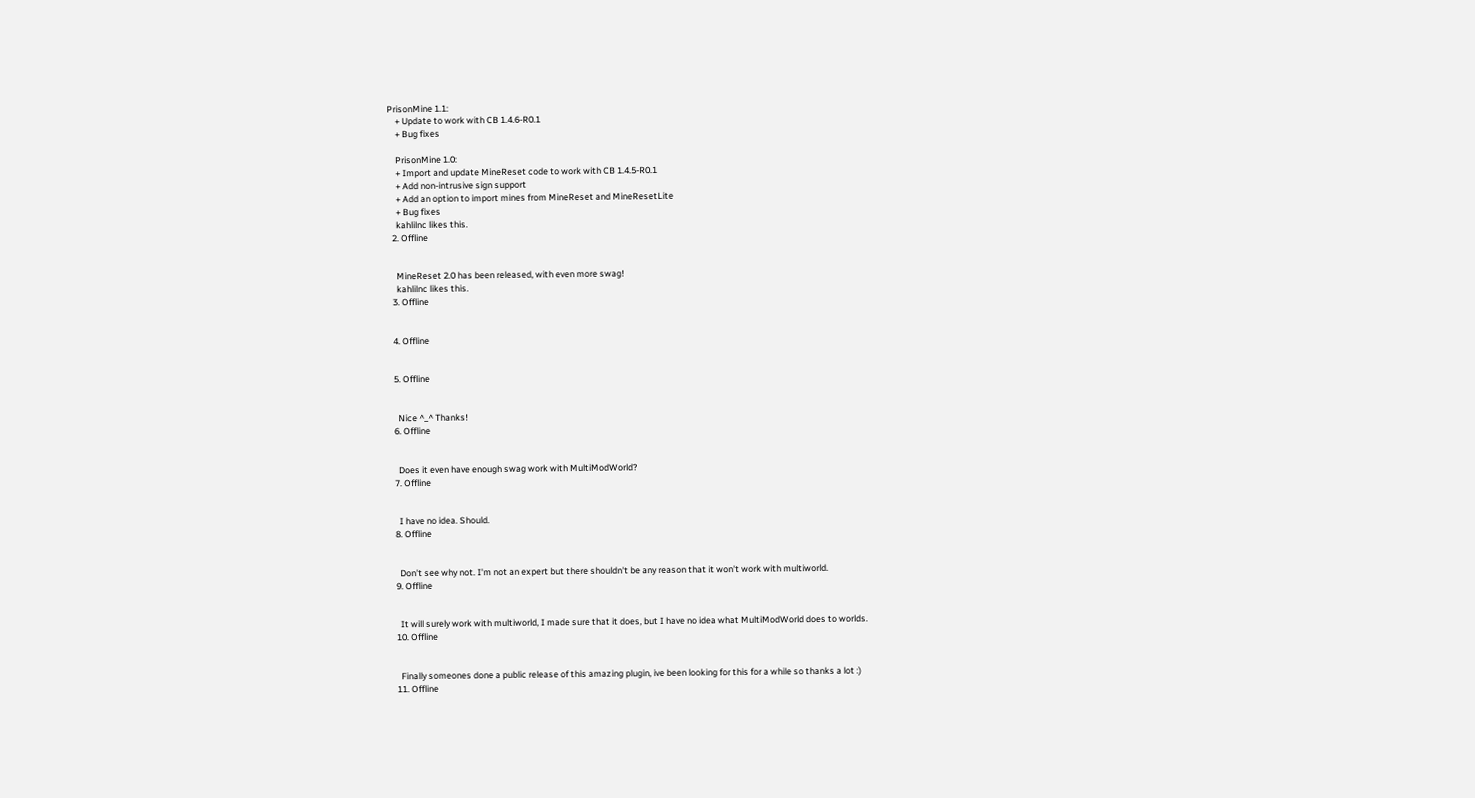PrisonMine 1.1:
    + Update to work with CB 1.4.6-R0.1
    + Bug fixes

    PrisonMine 1.0:
    + Import and update MineReset code to work with CB 1.4.5-R0.1
    + Add non-intrusive sign support
    + Add an option to import mines from MineReset and MineResetLite
    + Bug fixes
    kahlilnc likes this.
  2. Offline


    MineReset 2.0 has been released, with even more swag!
    kahlilnc likes this.
  3. Offline


  4. Offline


  5. Offline


    Nice ^_^ Thanks!
  6. Offline


    Does it even have enough swag work with MultiModWorld?
  7. Offline


    I have no idea. Should.
  8. Offline


    Don't see why not. I'm not an expert but there shouldn't be any reason that it won't work with multiworld.
  9. Offline


    It will surely work with multiworld, I made sure that it does, but I have no idea what MultiModWorld does to worlds.
  10. Offline


    Finally someones done a public release of this amazing plugin, ive been looking for this for a while so thanks a lot :)
  11. Offline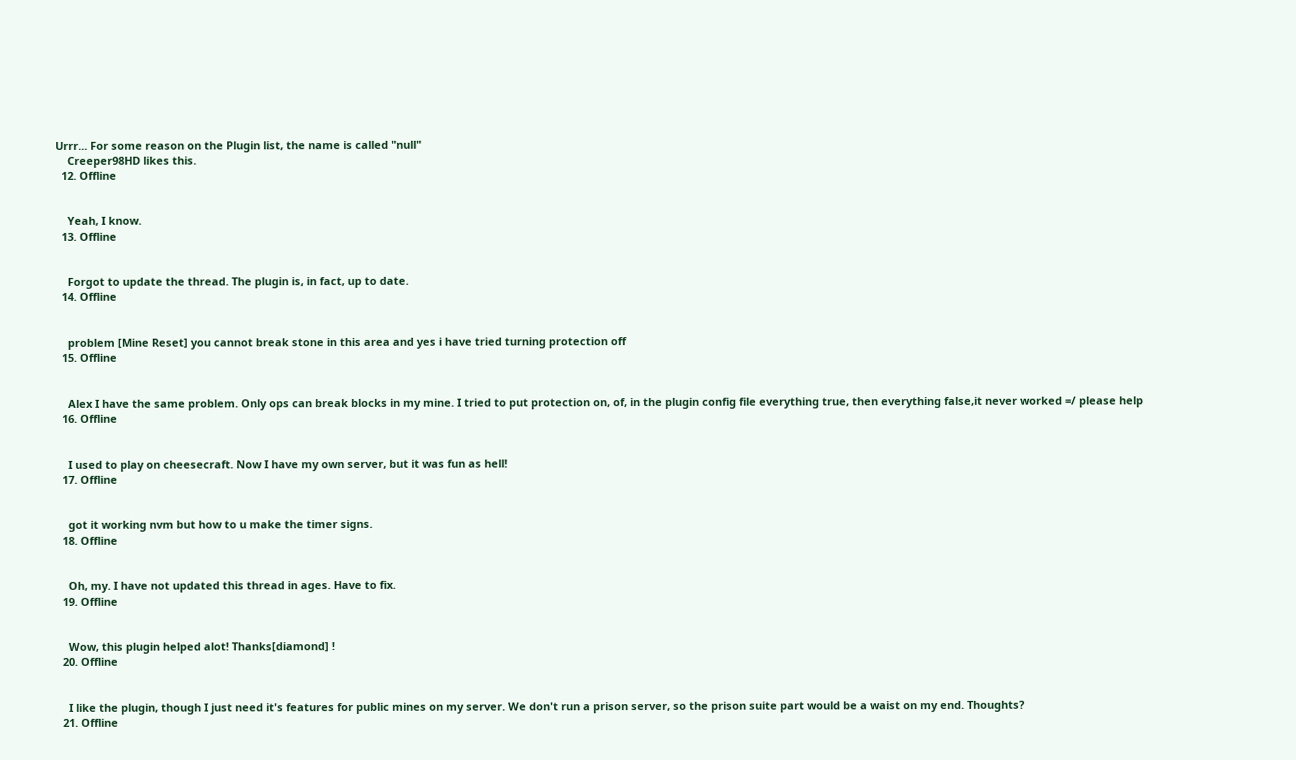Urrr... For some reason on the Plugin list, the name is called "null"
    Creeper98HD likes this.
  12. Offline


    Yeah, I know.
  13. Offline


    Forgot to update the thread. The plugin is, in fact, up to date.
  14. Offline


    problem [Mine Reset] you cannot break stone in this area and yes i have tried turning protection off
  15. Offline


    Alex I have the same problem. Only ops can break blocks in my mine. I tried to put protection on, of, in the plugin config file everything true, then everything false,it never worked =/ please help
  16. Offline


    I used to play on cheesecraft. Now I have my own server, but it was fun as hell!
  17. Offline


    got it working nvm but how to u make the timer signs.
  18. Offline


    Oh, my. I have not updated this thread in ages. Have to fix.
  19. Offline


    Wow, this plugin helped alot! Thanks[diamond] !
  20. Offline


    I like the plugin, though I just need it's features for public mines on my server. We don't run a prison server, so the prison suite part would be a waist on my end. Thoughts?
  21. Offline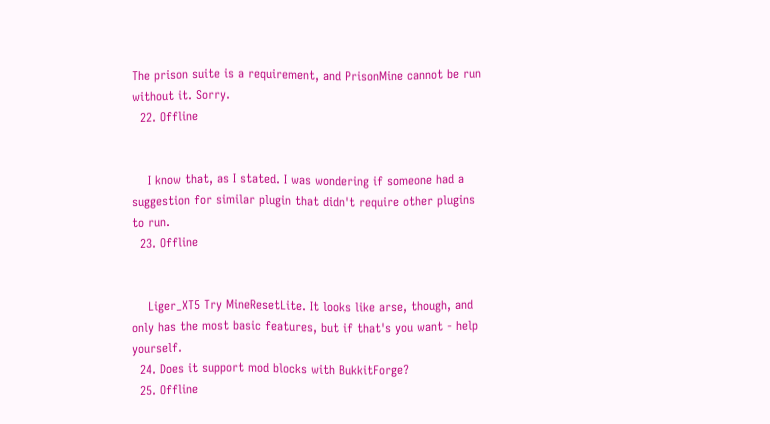The prison suite is a requirement, and PrisonMine cannot be run without it. Sorry.
  22. Offline


    I know that, as I stated. I was wondering if someone had a suggestion for similar plugin that didn't require other plugins to run.
  23. Offline


    Liger_XT5 Try MineResetLite. It looks like arse, though, and only has the most basic features, but if that's you want - help yourself.
  24. Does it support mod blocks with BukkitForge?
  25. Offline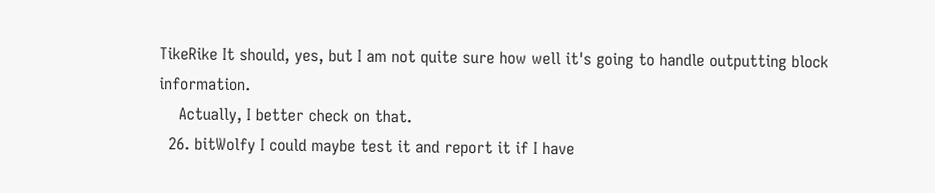TikeRike It should, yes, but I am not quite sure how well it's going to handle outputting block information.
    Actually, I better check on that.
  26. bitWolfy I could maybe test it and report it if I have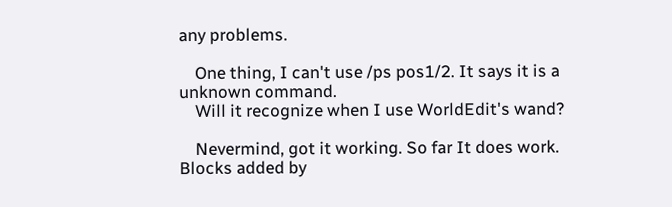any problems.

    One thing, I can't use /ps pos1/2. It says it is a unknown command.
    Will it recognize when I use WorldEdit's wand?

    Nevermind, got it working. So far It does work. Blocks added by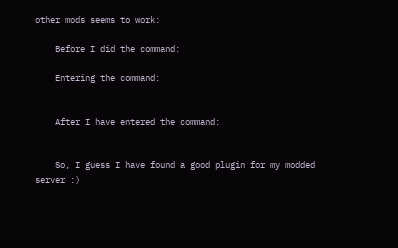other mods seems to work:

    Before I did the command:

    Entering the command:


    After I have entered the command:


    So, I guess I have found a good plugin for my modded server :)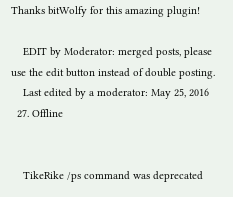Thanks bitWolfy for this amazing plugin!

    EDIT by Moderator: merged posts, please use the edit button instead of double posting.
    Last edited by a moderator: May 25, 2016
  27. Offline


    TikeRike /ps command was deprecated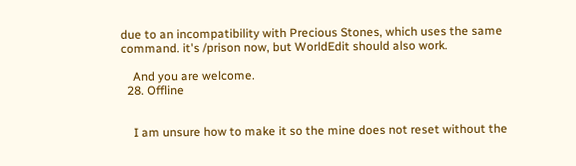due to an incompatibility with Precious Stones, which uses the same command. it's /prison now, but WorldEdit should also work.

    And you are welcome.
  28. Offline


    I am unsure how to make it so the mine does not reset without the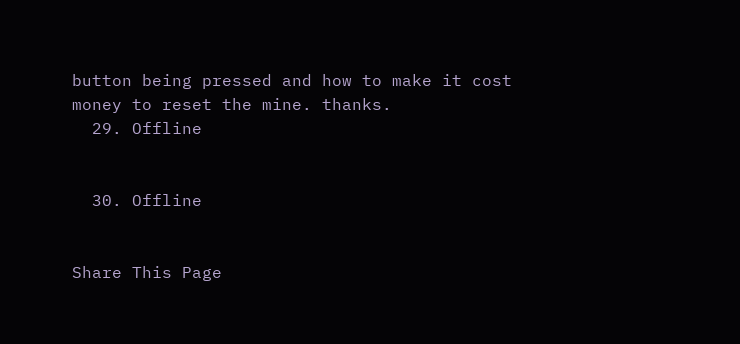button being pressed and how to make it cost money to reset the mine. thanks.
  29. Offline


  30. Offline


Share This Page